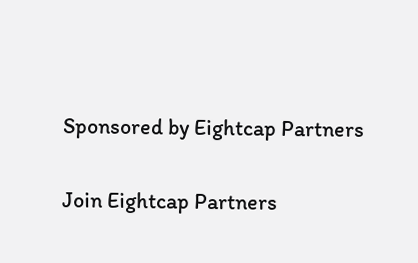Sponsored by Eightcap Partners

Join Eightcap Partners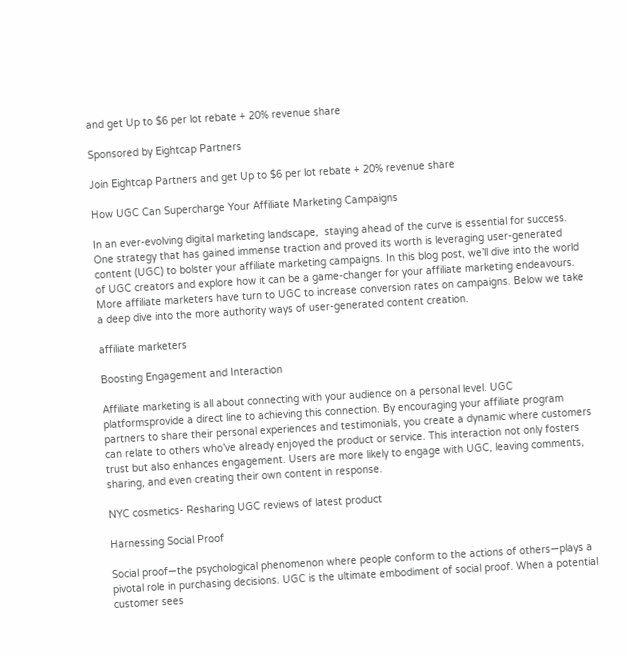and get Up to $6 per lot rebate + 20% revenue share

Sponsored by Eightcap Partners

Join Eightcap Partners and get Up to $6 per lot rebate + 20% revenue share

How UGC Can Supercharge Your Affiliate Marketing Campaigns

In an ever-evolving digital marketing landscape,  staying ahead of the curve is essential for success. One strategy that has gained immense traction and proved its worth is leveraging user-generated content (UGC) to bolster your affiliate marketing campaigns. In this blog post, we’ll dive into the world of UGC creators and explore how it can be a game-changer for your affiliate marketing endeavours. More affiliate marketers have turn to UGC to increase conversion rates on campaigns. Below we take a deep dive into the more authority ways of user-generated content creation.

affiliate marketers

Boosting Engagement and Interaction

Affiliate marketing is all about connecting with your audience on a personal level. UGC platformsprovide a direct line to achieving this connection. By encouraging your affiliate program partners to share their personal experiences and testimonials, you create a dynamic where customers can relate to others who’ve already enjoyed the product or service. This interaction not only fosters trust but also enhances engagement. Users are more likely to engage with UGC, leaving comments, sharing, and even creating their own content in response.

NYC cosmetics- Resharing UGC reviews of latest product

Harnessing Social Proof

Social proof—the psychological phenomenon where people conform to the actions of others—plays a pivotal role in purchasing decisions. UGC is the ultimate embodiment of social proof. When a potential customer sees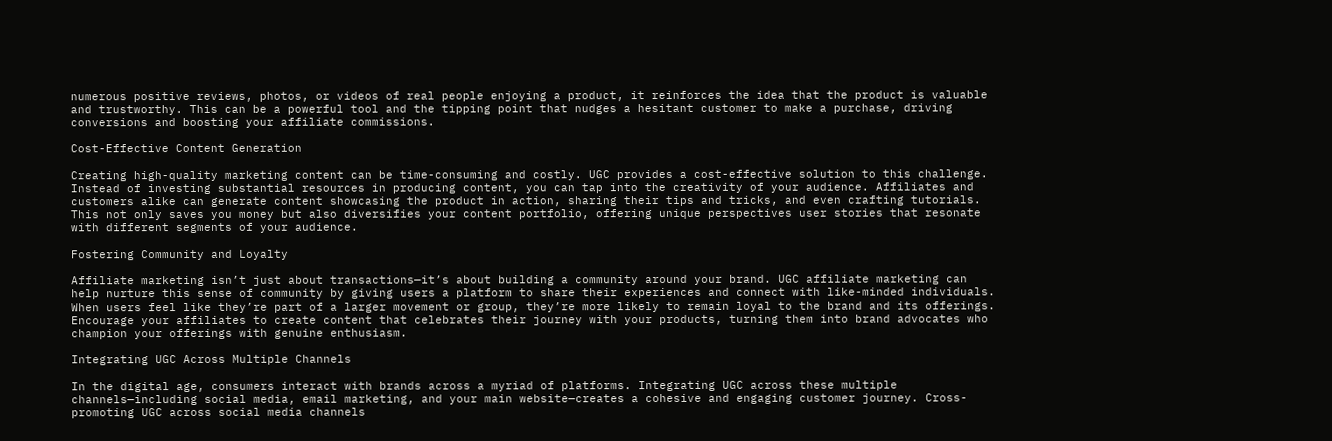numerous positive reviews, photos, or videos of real people enjoying a product, it reinforces the idea that the product is valuable and trustworthy. This can be a powerful tool and the tipping point that nudges a hesitant customer to make a purchase, driving conversions and boosting your affiliate commissions.

Cost-Effective Content Generation

Creating high-quality marketing content can be time-consuming and costly. UGC provides a cost-effective solution to this challenge. Instead of investing substantial resources in producing content, you can tap into the creativity of your audience. Affiliates and customers alike can generate content showcasing the product in action, sharing their tips and tricks, and even crafting tutorials. This not only saves you money but also diversifies your content portfolio, offering unique perspectives user stories that resonate with different segments of your audience.

Fostering Community and Loyalty

Affiliate marketing isn’t just about transactions—it’s about building a community around your brand. UGC affiliate marketing can help nurture this sense of community by giving users a platform to share their experiences and connect with like-minded individuals. When users feel like they’re part of a larger movement or group, they’re more likely to remain loyal to the brand and its offerings. Encourage your affiliates to create content that celebrates their journey with your products, turning them into brand advocates who champion your offerings with genuine enthusiasm.

Integrating UGC Across Multiple Channels

In the digital age, consumers interact with brands across a myriad of platforms. Integrating UGC across these multiple channels—including social media, email marketing, and your main website—creates a cohesive and engaging customer journey. Cross-promoting UGC across social media channels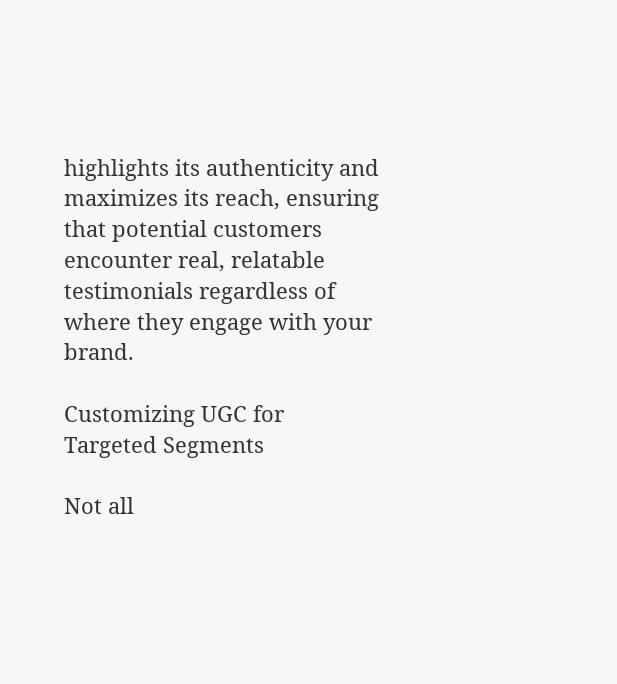highlights its authenticity and maximizes its reach, ensuring that potential customers encounter real, relatable testimonials regardless of where they engage with your brand.

Customizing UGC for Targeted Segments

Not all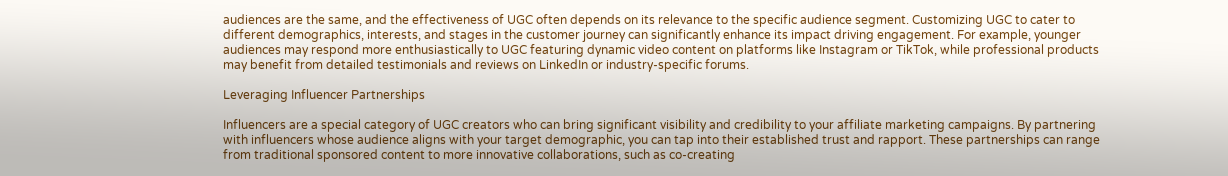audiences are the same, and the effectiveness of UGC often depends on its relevance to the specific audience segment. Customizing UGC to cater to different demographics, interests, and stages in the customer journey can significantly enhance its impact driving engagement. For example, younger audiences may respond more enthusiastically to UGC featuring dynamic video content on platforms like Instagram or TikTok, while professional products may benefit from detailed testimonials and reviews on LinkedIn or industry-specific forums.

Leveraging Influencer Partnerships

Influencers are a special category of UGC creators who can bring significant visibility and credibility to your affiliate marketing campaigns. By partnering with influencers whose audience aligns with your target demographic, you can tap into their established trust and rapport. These partnerships can range from traditional sponsored content to more innovative collaborations, such as co-creating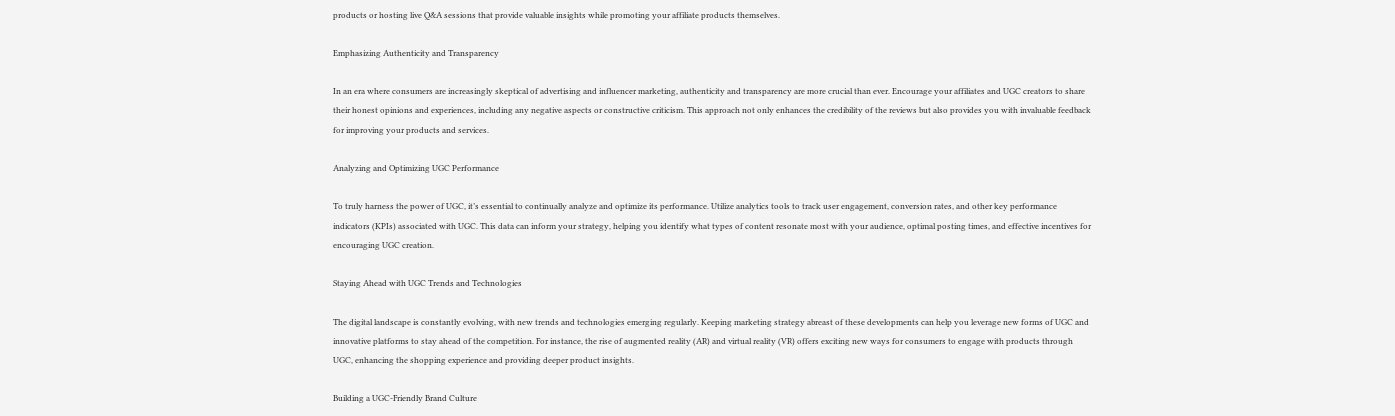products or hosting live Q&A sessions that provide valuable insights while promoting your affiliate products themselves.

Emphasizing Authenticity and Transparency

In an era where consumers are increasingly skeptical of advertising and influencer marketing, authenticity and transparency are more crucial than ever. Encourage your affiliates and UGC creators to share their honest opinions and experiences, including any negative aspects or constructive criticism. This approach not only enhances the credibility of the reviews but also provides you with invaluable feedback for improving your products and services.

Analyzing and Optimizing UGC Performance

To truly harness the power of UGC, it’s essential to continually analyze and optimize its performance. Utilize analytics tools to track user engagement, conversion rates, and other key performance indicators (KPIs) associated with UGC. This data can inform your strategy, helping you identify what types of content resonate most with your audience, optimal posting times, and effective incentives for encouraging UGC creation.

Staying Ahead with UGC Trends and Technologies

The digital landscape is constantly evolving, with new trends and technologies emerging regularly. Keeping marketing strategy abreast of these developments can help you leverage new forms of UGC and innovative platforms to stay ahead of the competition. For instance, the rise of augmented reality (AR) and virtual reality (VR) offers exciting new ways for consumers to engage with products through UGC, enhancing the shopping experience and providing deeper product insights.

Building a UGC-Friendly Brand Culture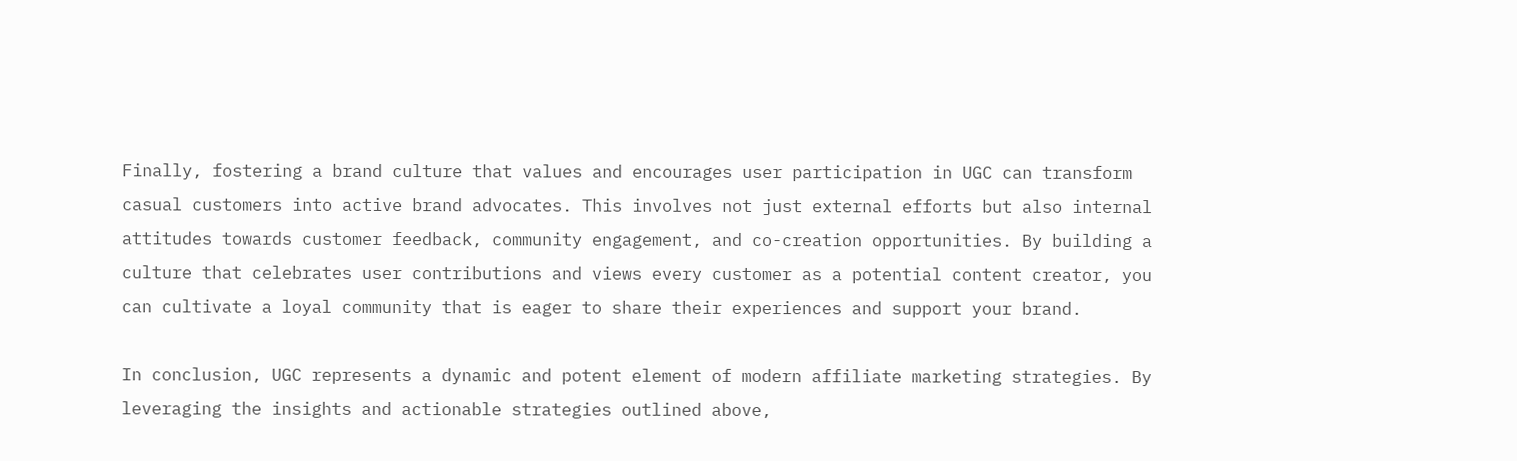Finally, fostering a brand culture that values and encourages user participation in UGC can transform casual customers into active brand advocates. This involves not just external efforts but also internal attitudes towards customer feedback, community engagement, and co-creation opportunities. By building a culture that celebrates user contributions and views every customer as a potential content creator, you can cultivate a loyal community that is eager to share their experiences and support your brand.

In conclusion, UGC represents a dynamic and potent element of modern affiliate marketing strategies. By leveraging the insights and actionable strategies outlined above,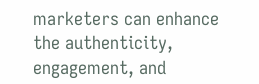marketers can enhance the authenticity, engagement, and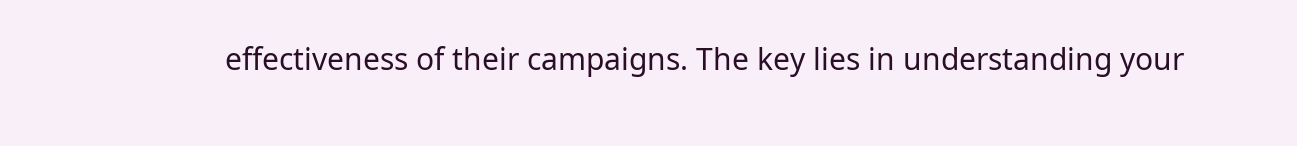effectiveness of their campaigns. The key lies in understanding your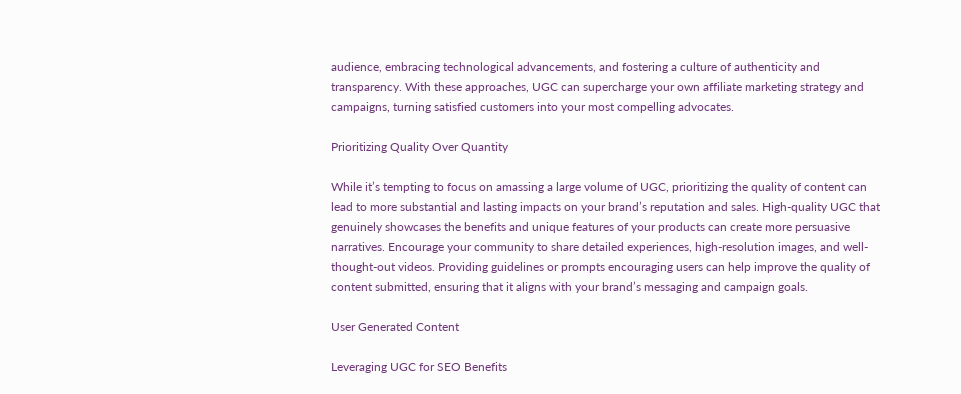audience, embracing technological advancements, and fostering a culture of authenticity and transparency. With these approaches, UGC can supercharge your own affiliate marketing strategy and campaigns, turning satisfied customers into your most compelling advocates.

Prioritizing Quality Over Quantity

While it’s tempting to focus on amassing a large volume of UGC, prioritizing the quality of content can lead to more substantial and lasting impacts on your brand’s reputation and sales. High-quality UGC that genuinely showcases the benefits and unique features of your products can create more persuasive narratives. Encourage your community to share detailed experiences, high-resolution images, and well-thought-out videos. Providing guidelines or prompts encouraging users can help improve the quality of content submitted, ensuring that it aligns with your brand’s messaging and campaign goals.

User Generated Content

Leveraging UGC for SEO Benefits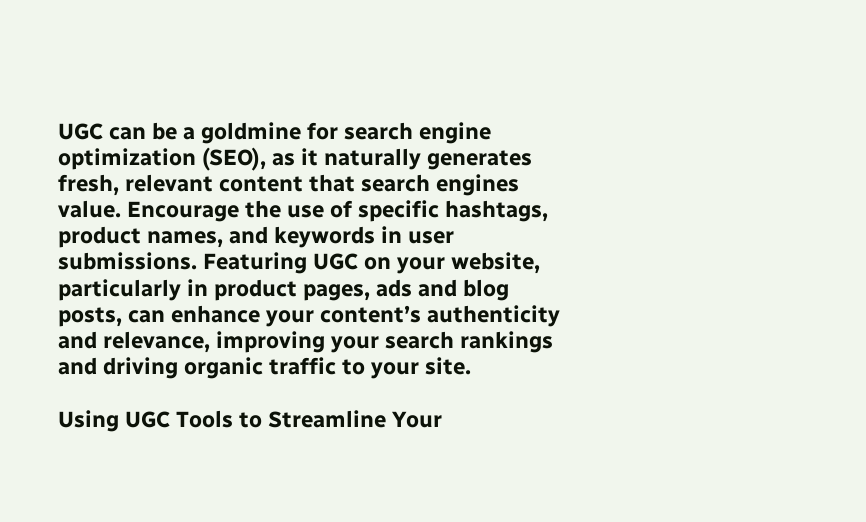UGC can be a goldmine for search engine optimization (SEO), as it naturally generates fresh, relevant content that search engines value. Encourage the use of specific hashtags, product names, and keywords in user submissions. Featuring UGC on your website, particularly in product pages, ads and blog posts, can enhance your content’s authenticity and relevance, improving your search rankings and driving organic traffic to your site.

Using UGC Tools to Streamline Your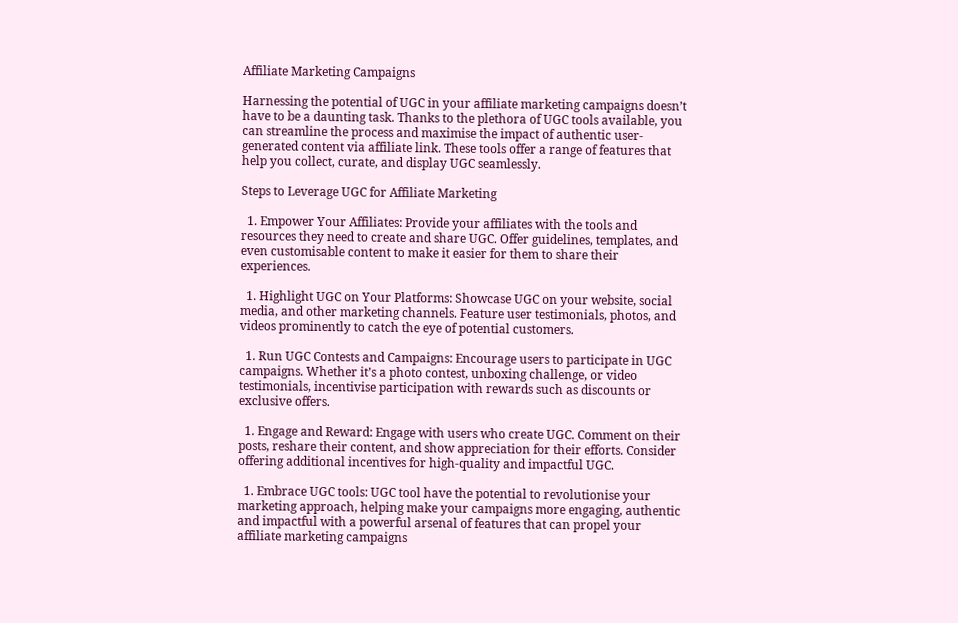Affiliate Marketing Campaigns

Harnessing the potential of UGC in your affiliate marketing campaigns doesn’t have to be a daunting task. Thanks to the plethora of UGC tools available, you can streamline the process and maximise the impact of authentic user-generated content via affiliate link. These tools offer a range of features that help you collect, curate, and display UGC seamlessly.

Steps to Leverage UGC for Affiliate Marketing

  1. Empower Your Affiliates: Provide your affiliates with the tools and resources they need to create and share UGC. Offer guidelines, templates, and even customisable content to make it easier for them to share their experiences.

  1. Highlight UGC on Your Platforms: Showcase UGC on your website, social media, and other marketing channels. Feature user testimonials, photos, and videos prominently to catch the eye of potential customers.

  1. Run UGC Contests and Campaigns: Encourage users to participate in UGC campaigns. Whether it’s a photo contest, unboxing challenge, or video testimonials, incentivise participation with rewards such as discounts or exclusive offers.

  1. Engage and Reward: Engage with users who create UGC. Comment on their posts, reshare their content, and show appreciation for their efforts. Consider offering additional incentives for high-quality and impactful UGC.

  1. Embrace UGC tools: UGC tool have the potential to revolutionise your marketing approach, helping make your campaigns more engaging, authentic and impactful with a powerful arsenal of features that can propel your affiliate marketing campaigns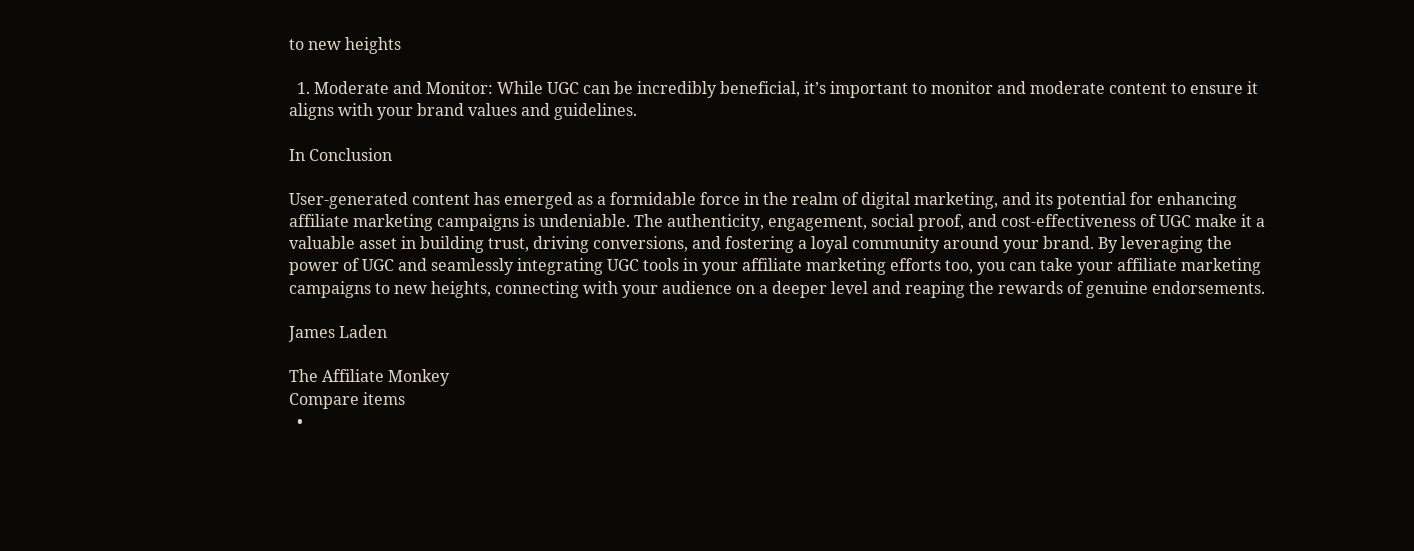to new heights

  1. Moderate and Monitor: While UGC can be incredibly beneficial, it’s important to monitor and moderate content to ensure it aligns with your brand values and guidelines.

In Conclusion

User-generated content has emerged as a formidable force in the realm of digital marketing, and its potential for enhancing affiliate marketing campaigns is undeniable. The authenticity, engagement, social proof, and cost-effectiveness of UGC make it a valuable asset in building trust, driving conversions, and fostering a loyal community around your brand. By leveraging the power of UGC and seamlessly integrating UGC tools in your affiliate marketing efforts too, you can take your affiliate marketing campaigns to new heights, connecting with your audience on a deeper level and reaping the rewards of genuine endorsements.

James Laden

The Affiliate Monkey
Compare items
  •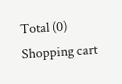Total (0)
Shopping cart